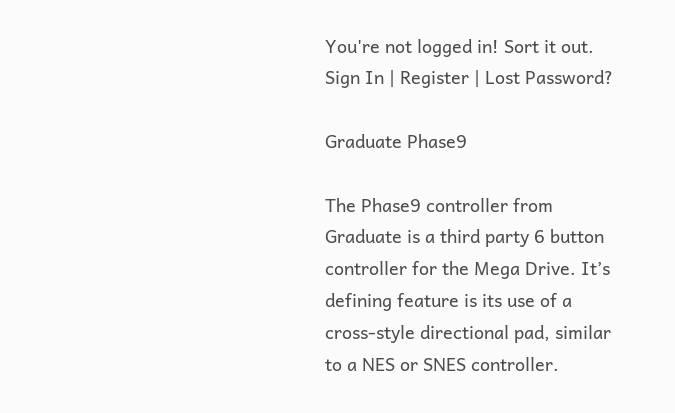You're not logged in! Sort it out. Sign In | Register | Lost Password?

Graduate Phase9

The Phase9 controller from Graduate is a third party 6 button controller for the Mega Drive. It’s defining feature is its use of a cross-style directional pad, similar to a NES or SNES controller.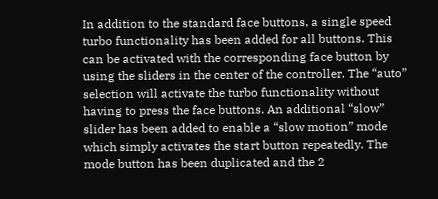In addition to the standard face buttons, a single speed turbo functionality has been added for all buttons. This can be activated with the corresponding face button by using the sliders in the center of the controller. The “auto” selection will activate the turbo functionality without having to press the face buttons. An additional “slow” slider has been added to enable a “slow motion” mode which simply activates the start button repeatedly. The mode button has been duplicated and the 2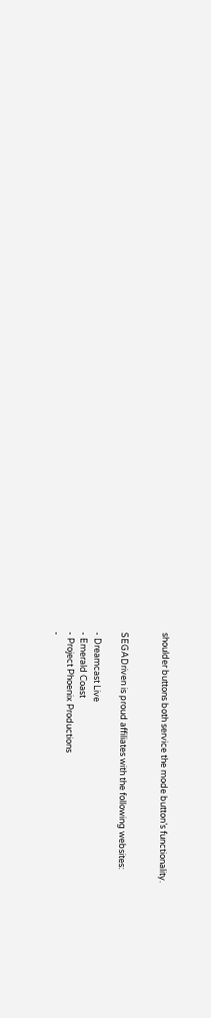shoulder buttons both service the mode button’s functionality.


SEGADriven is proud affiliates with the following websites:

- Dreamcast Live
- Emerald Coast
- Project Phoenix Productions
-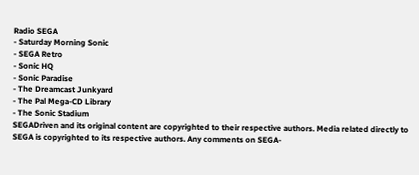Radio SEGA
- Saturday Morning Sonic
- SEGA Retro
- Sonic HQ
- Sonic Paradise
- The Dreamcast Junkyard
- The Pal Mega-CD Library
- The Sonic Stadium
SEGADriven and its original content are copyrighted to their respective authors. Media related directly to SEGA is copyrighted to its respective authors. Any comments on SEGA-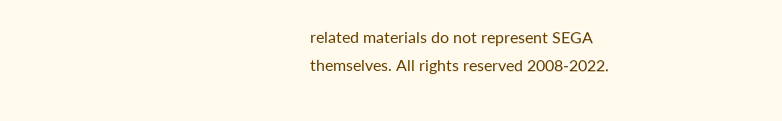related materials do not represent SEGA themselves. All rights reserved 2008-2022.